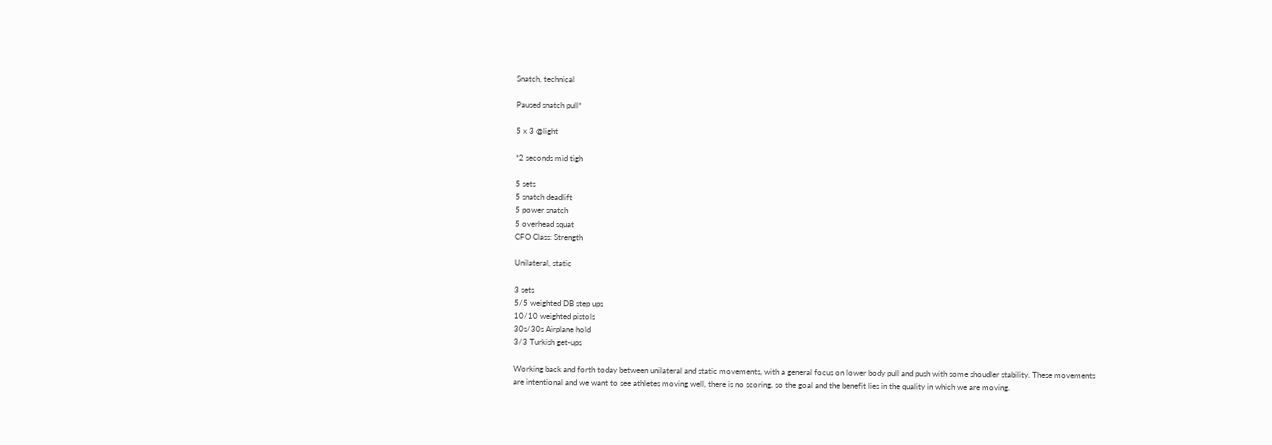Snatch, technical

Paused snatch pull*

5 x 3 @light

*2 seconds mid tigh

5 sets
5 snatch deadlift
5 power snatch
5 overhead squat
CFO Class: Strength

Unilateral, static

3 sets
5/5 weighted DB step ups
10/10 weighted pistols
30s/30s Airplane hold
3/3 Turkish get-ups

Working back and forth today between unilateral and static movements, with a general focus on lower body pull and push with some shoudler stability. These movements are intentional and we want to see athletes moving well, there is no scoring, so the goal and the benefit lies in the quality in which we are moving.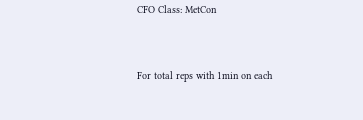CFO Class: MetCon


For total reps with 1min on each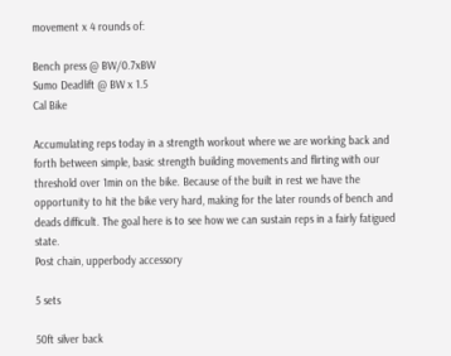movement x 4 rounds of:

Bench press @ BW/0.7xBW
Sumo Deadlift @ BW x 1.5
Cal Bike

Accumulating reps today in a strength workout where we are working back and forth between simple, basic strength building movements and flirting with our threshold over 1min on the bike. Because of the built in rest we have the opportunity to hit the bike very hard, making for the later rounds of bench and deads difficult. The goal here is to see how we can sustain reps in a fairly fatigued state.
Post chain, upperbody accessory

5 sets

50ft silver back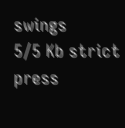swings
5/5 Kb strict press